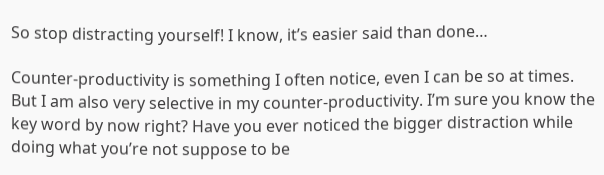So stop distracting yourself! I know, it’s easier said than done…

Counter-productivity is something I often notice, even I can be so at times. But I am also very selective in my counter-productivity. I’m sure you know the key word by now right? Have you ever noticed the bigger distraction while doing what you’re not suppose to be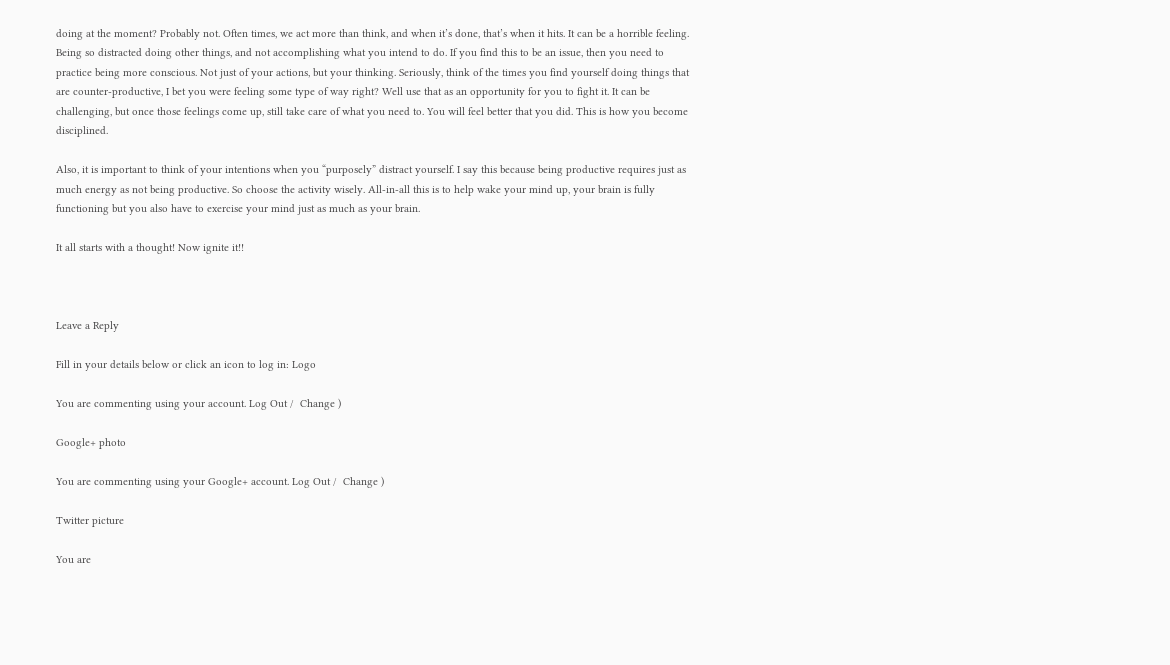doing at the moment? Probably not. Often times, we act more than think, and when it’s done, that’s when it hits. It can be a horrible feeling. Being so distracted doing other things, and not accomplishing what you intend to do. If you find this to be an issue, then you need to practice being more conscious. Not just of your actions, but your thinking. Seriously, think of the times you find yourself doing things that are counter-productive, I bet you were feeling some type of way right? Well use that as an opportunity for you to fight it. It can be challenging, but once those feelings come up, still take care of what you need to. You will feel better that you did. This is how you become disciplined.

Also, it is important to think of your intentions when you “purposely” distract yourself. I say this because being productive requires just as much energy as not being productive. So choose the activity wisely. All-in-all this is to help wake your mind up, your brain is fully functioning but you also have to exercise your mind just as much as your brain.

It all starts with a thought! Now ignite it!!



Leave a Reply

Fill in your details below or click an icon to log in: Logo

You are commenting using your account. Log Out /  Change )

Google+ photo

You are commenting using your Google+ account. Log Out /  Change )

Twitter picture

You are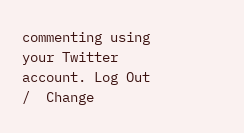commenting using your Twitter account. Log Out /  Change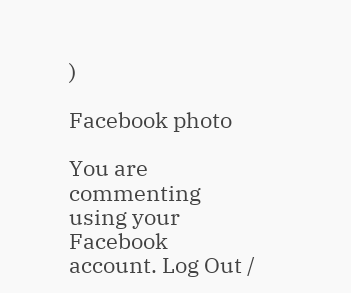)

Facebook photo

You are commenting using your Facebook account. Log Out /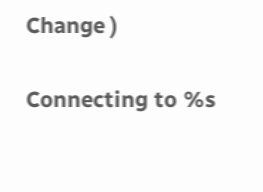Change )

Connecting to %s